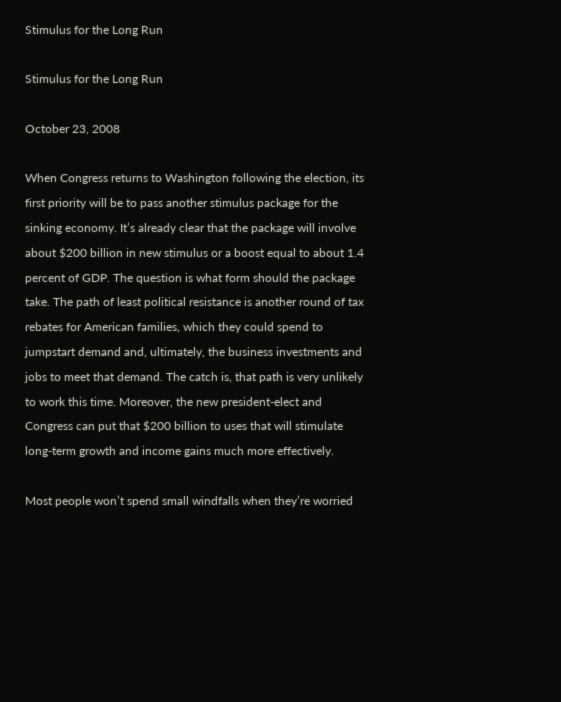Stimulus for the Long Run

Stimulus for the Long Run

October 23, 2008

When Congress returns to Washington following the election, its first priority will be to pass another stimulus package for the sinking economy. It’s already clear that the package will involve about $200 billion in new stimulus or a boost equal to about 1.4 percent of GDP. The question is what form should the package take. The path of least political resistance is another round of tax rebates for American families, which they could spend to jumpstart demand and, ultimately, the business investments and jobs to meet that demand. The catch is, that path is very unlikely to work this time. Moreover, the new president-elect and Congress can put that $200 billion to uses that will stimulate long-term growth and income gains much more effectively.

Most people won’t spend small windfalls when they’re worried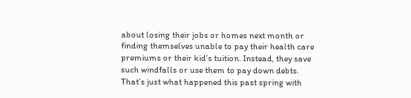about losing their jobs or homes next month or finding themselves unable to pay their health care premiums or their kid’s tuition. Instead, they save such windfalls or use them to pay down debts. That’s just what happened this past spring with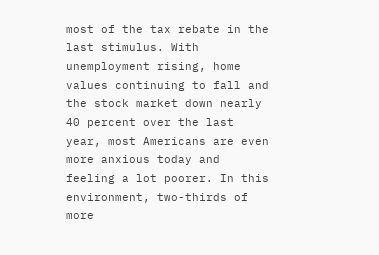most of the tax rebate in the last stimulus. With unemployment rising, home values continuing to fall and the stock market down nearly 40 percent over the last year, most Americans are even more anxious today and feeling a lot poorer. In this environment, two-thirds of more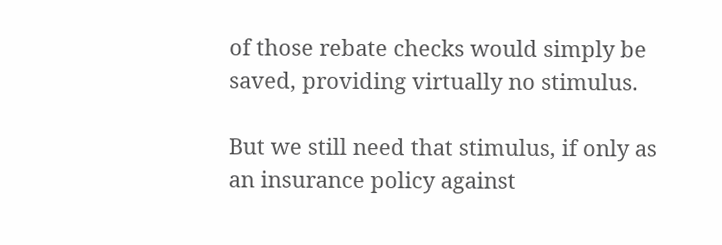of those rebate checks would simply be saved, providing virtually no stimulus.

But we still need that stimulus, if only as an insurance policy against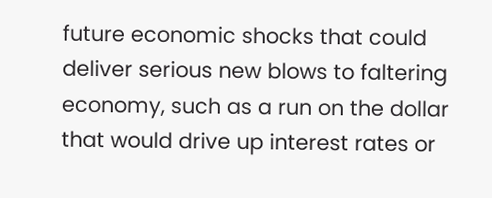future economic shocks that could deliver serious new blows to faltering economy, such as a run on the dollar that would drive up interest rates or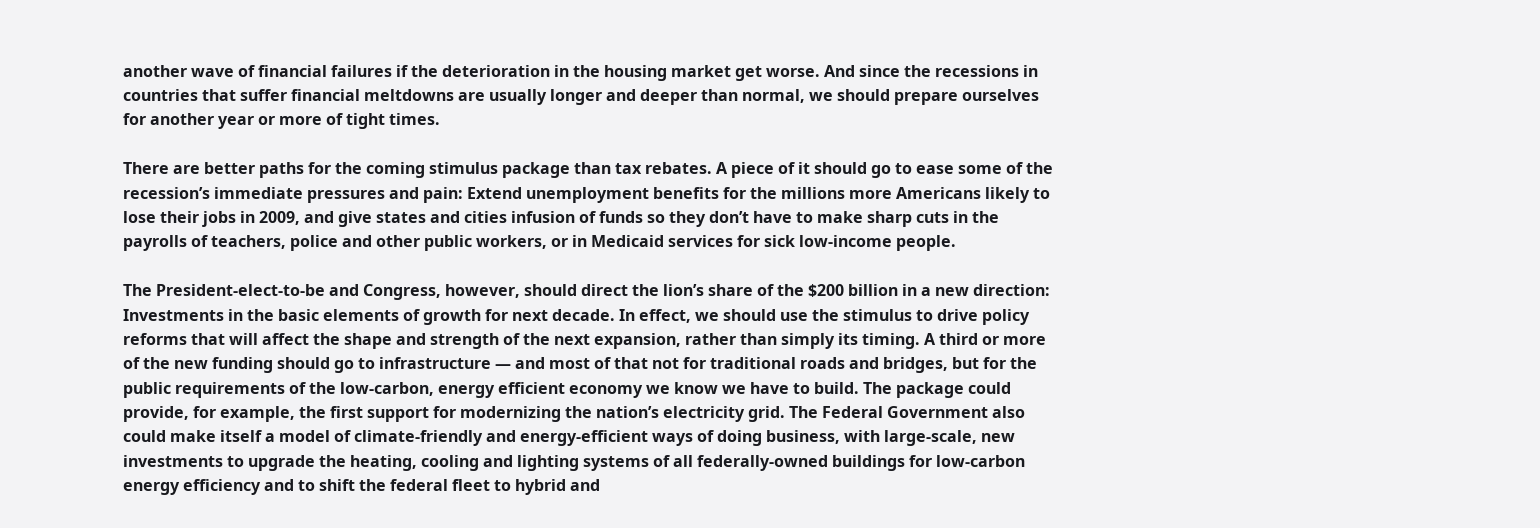another wave of financial failures if the deterioration in the housing market get worse. And since the recessions in countries that suffer financial meltdowns are usually longer and deeper than normal, we should prepare ourselves for another year or more of tight times.

There are better paths for the coming stimulus package than tax rebates. A piece of it should go to ease some of the recession’s immediate pressures and pain: Extend unemployment benefits for the millions more Americans likely to lose their jobs in 2009, and give states and cities infusion of funds so they don’t have to make sharp cuts in the payrolls of teachers, police and other public workers, or in Medicaid services for sick low-income people.

The President-elect-to-be and Congress, however, should direct the lion’s share of the $200 billion in a new direction: Investments in the basic elements of growth for next decade. In effect, we should use the stimulus to drive policy reforms that will affect the shape and strength of the next expansion, rather than simply its timing. A third or more of the new funding should go to infrastructure — and most of that not for traditional roads and bridges, but for the public requirements of the low-carbon, energy efficient economy we know we have to build. The package could provide, for example, the first support for modernizing the nation’s electricity grid. The Federal Government also could make itself a model of climate-friendly and energy-efficient ways of doing business, with large-scale, new investments to upgrade the heating, cooling and lighting systems of all federally-owned buildings for low-carbon energy efficiency and to shift the federal fleet to hybrid and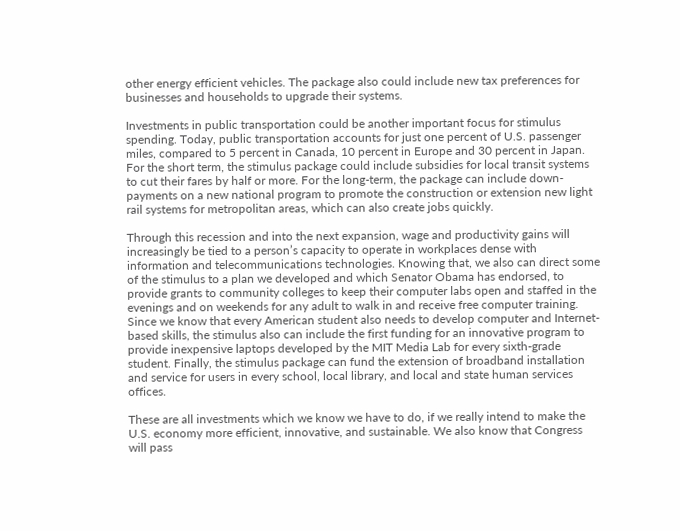other energy efficient vehicles. The package also could include new tax preferences for businesses and households to upgrade their systems.

Investments in public transportation could be another important focus for stimulus spending. Today, public transportation accounts for just one percent of U.S. passenger miles, compared to 5 percent in Canada, 10 percent in Europe and 30 percent in Japan. For the short term, the stimulus package could include subsidies for local transit systems to cut their fares by half or more. For the long-term, the package can include down-payments on a new national program to promote the construction or extension new light rail systems for metropolitan areas, which can also create jobs quickly.

Through this recession and into the next expansion, wage and productivity gains will increasingly be tied to a person’s capacity to operate in workplaces dense with information and telecommunications technologies. Knowing that, we also can direct some of the stimulus to a plan we developed and which Senator Obama has endorsed, to provide grants to community colleges to keep their computer labs open and staffed in the evenings and on weekends for any adult to walk in and receive free computer training. Since we know that every American student also needs to develop computer and Internet-based skills, the stimulus also can include the first funding for an innovative program to provide inexpensive laptops developed by the MIT Media Lab for every sixth-grade student. Finally, the stimulus package can fund the extension of broadband installation and service for users in every school, local library, and local and state human services offices.

These are all investments which we know we have to do, if we really intend to make the U.S. economy more efficient, innovative, and sustainable. We also know that Congress will pass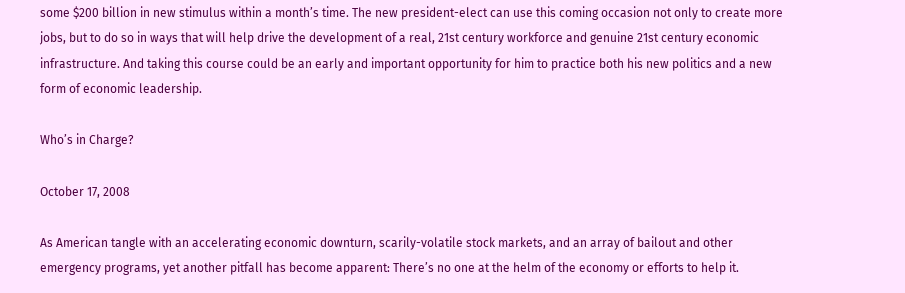some $200 billion in new stimulus within a month’s time. The new president-elect can use this coming occasion not only to create more jobs, but to do so in ways that will help drive the development of a real, 21st century workforce and genuine 21st century economic infrastructure. And taking this course could be an early and important opportunity for him to practice both his new politics and a new form of economic leadership.

Who’s in Charge?

October 17, 2008

As American tangle with an accelerating economic downturn, scarily-volatile stock markets, and an array of bailout and other emergency programs, yet another pitfall has become apparent: There’s no one at the helm of the economy or efforts to help it.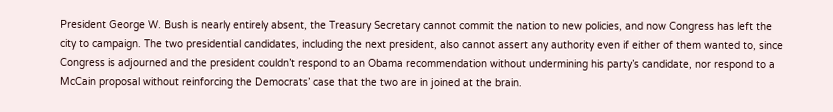President George W. Bush is nearly entirely absent, the Treasury Secretary cannot commit the nation to new policies, and now Congress has left the city to campaign. The two presidential candidates, including the next president, also cannot assert any authority even if either of them wanted to, since Congress is adjourned and the president couldn’t respond to an Obama recommendation without undermining his party’s candidate, nor respond to a McCain proposal without reinforcing the Democrats’ case that the two are in joined at the brain.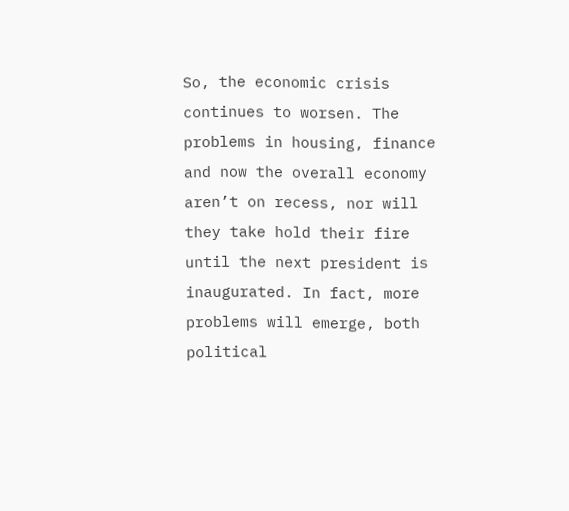So, the economic crisis continues to worsen. The problems in housing, finance and now the overall economy aren’t on recess, nor will they take hold their fire until the next president is inaugurated. In fact, more problems will emerge, both political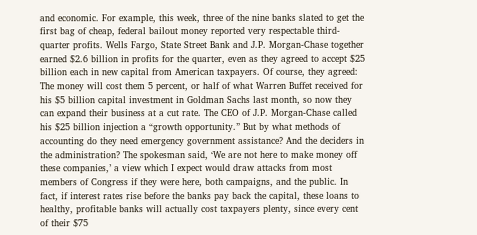and economic. For example, this week, three of the nine banks slated to get the first bag of cheap, federal bailout money reported very respectable third-quarter profits. Wells Fargo, State Street Bank and J.P. Morgan-Chase together earned $2.6 billion in profits for the quarter, even as they agreed to accept $25 billion each in new capital from American taxpayers. Of course, they agreed: The money will cost them 5 percent, or half of what Warren Buffet received for his $5 billion capital investment in Goldman Sachs last month, so now they can expand their business at a cut rate. The CEO of J.P. Morgan-Chase called his $25 billion injection a “growth opportunity.” But by what methods of accounting do they need emergency government assistance? And the deciders in the administration? The spokesman said, ‘We are not here to make money off these companies,’ a view which I expect would draw attacks from most members of Congress if they were here, both campaigns, and the public. In fact, if interest rates rise before the banks pay back the capital, these loans to healthy, profitable banks will actually cost taxpayers plenty, since every cent of their $75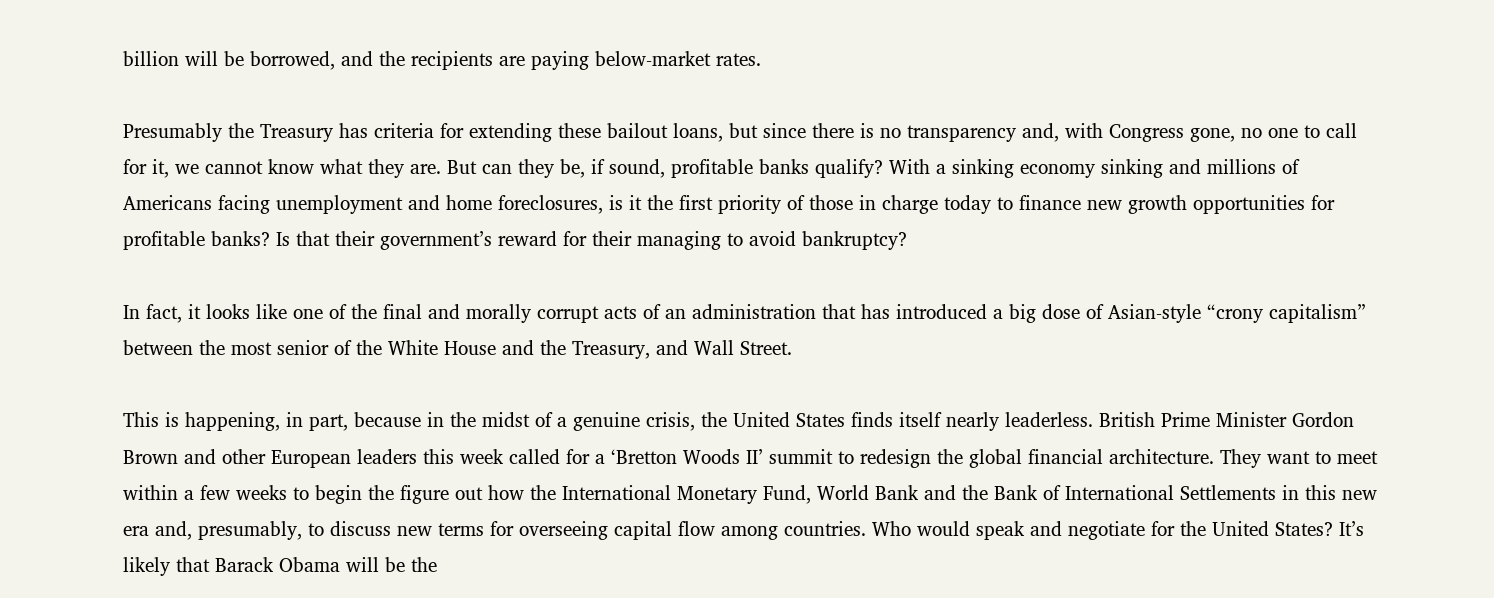billion will be borrowed, and the recipients are paying below-market rates.

Presumably the Treasury has criteria for extending these bailout loans, but since there is no transparency and, with Congress gone, no one to call for it, we cannot know what they are. But can they be, if sound, profitable banks qualify? With a sinking economy sinking and millions of Americans facing unemployment and home foreclosures, is it the first priority of those in charge today to finance new growth opportunities for profitable banks? Is that their government’s reward for their managing to avoid bankruptcy?

In fact, it looks like one of the final and morally corrupt acts of an administration that has introduced a big dose of Asian-style “crony capitalism” between the most senior of the White House and the Treasury, and Wall Street.

This is happening, in part, because in the midst of a genuine crisis, the United States finds itself nearly leaderless. British Prime Minister Gordon Brown and other European leaders this week called for a ‘Bretton Woods II’ summit to redesign the global financial architecture. They want to meet within a few weeks to begin the figure out how the International Monetary Fund, World Bank and the Bank of International Settlements in this new era and, presumably, to discuss new terms for overseeing capital flow among countries. Who would speak and negotiate for the United States? It’s likely that Barack Obama will be the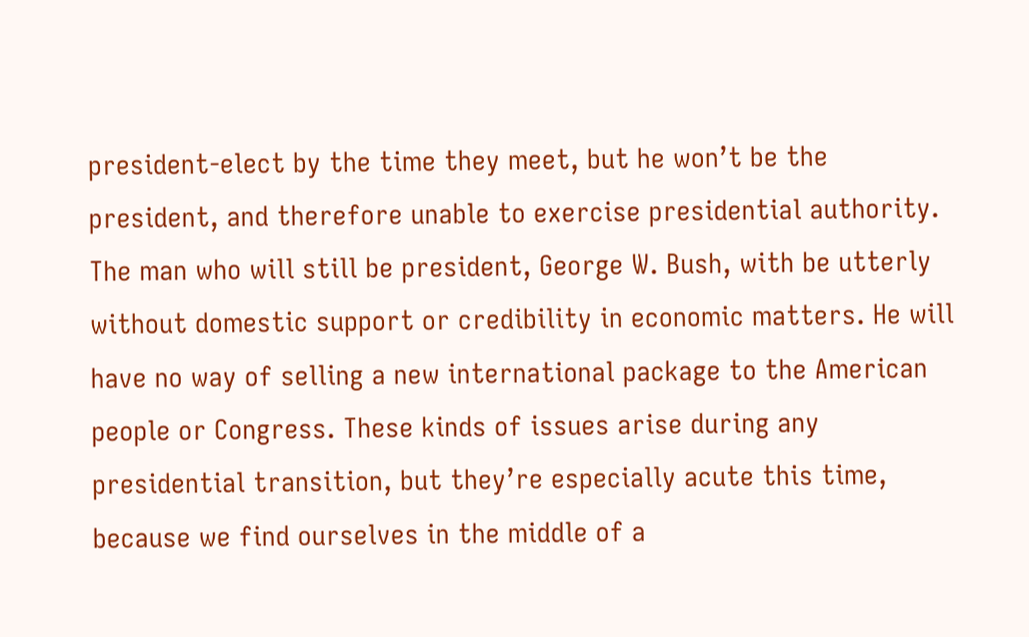president-elect by the time they meet, but he won’t be the president, and therefore unable to exercise presidential authority. The man who will still be president, George W. Bush, with be utterly without domestic support or credibility in economic matters. He will have no way of selling a new international package to the American people or Congress. These kinds of issues arise during any presidential transition, but they’re especially acute this time, because we find ourselves in the middle of a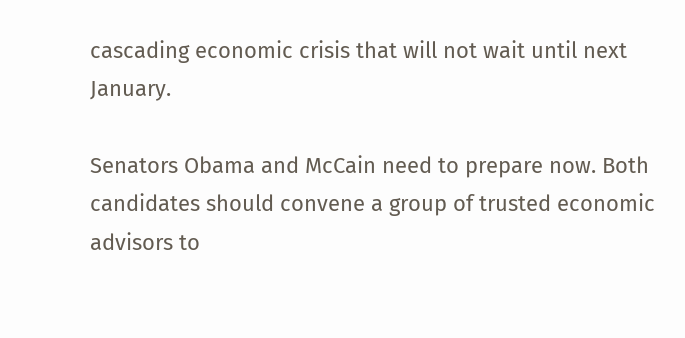cascading economic crisis that will not wait until next January.

Senators Obama and McCain need to prepare now. Both candidates should convene a group of trusted economic advisors to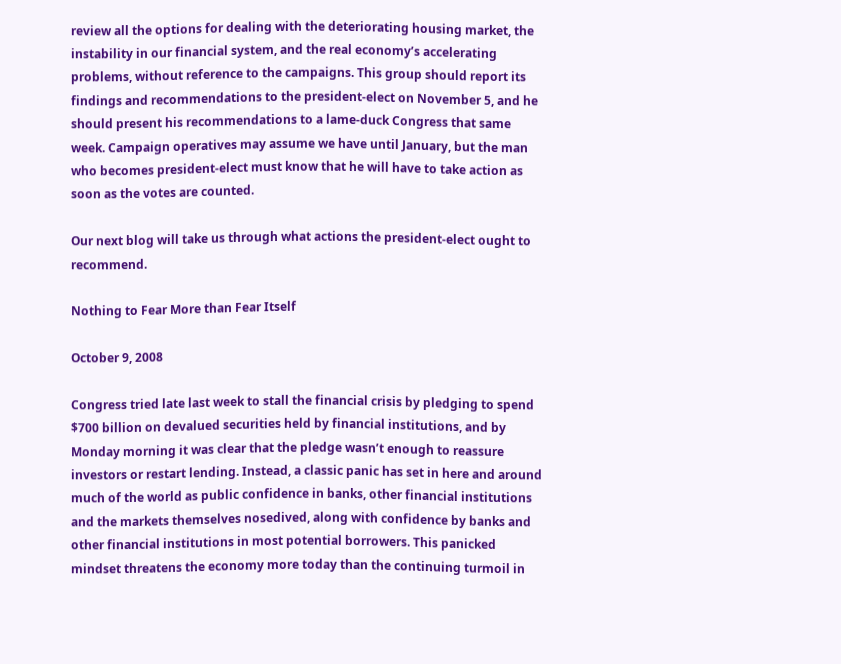review all the options for dealing with the deteriorating housing market, the instability in our financial system, and the real economy’s accelerating problems, without reference to the campaigns. This group should report its findings and recommendations to the president-elect on November 5, and he should present his recommendations to a lame-duck Congress that same week. Campaign operatives may assume we have until January, but the man who becomes president-elect must know that he will have to take action as soon as the votes are counted.

Our next blog will take us through what actions the president-elect ought to recommend.

Nothing to Fear More than Fear Itself

October 9, 2008

Congress tried late last week to stall the financial crisis by pledging to spend $700 billion on devalued securities held by financial institutions, and by Monday morning it was clear that the pledge wasn’t enough to reassure investors or restart lending. Instead, a classic panic has set in here and around much of the world as public confidence in banks, other financial institutions and the markets themselves nosedived, along with confidence by banks and other financial institutions in most potential borrowers. This panicked mindset threatens the economy more today than the continuing turmoil in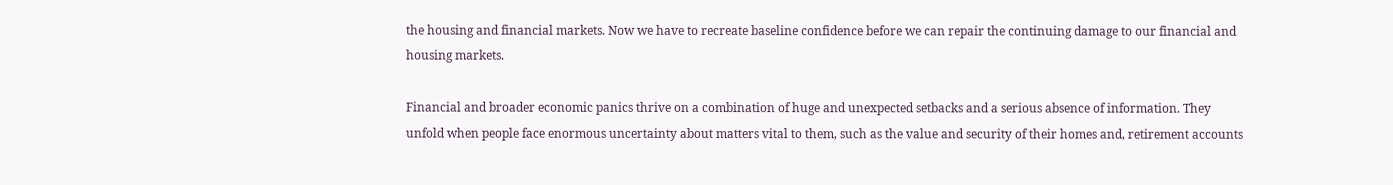the housing and financial markets. Now we have to recreate baseline confidence before we can repair the continuing damage to our financial and housing markets.

Financial and broader economic panics thrive on a combination of huge and unexpected setbacks and a serious absence of information. They unfold when people face enormous uncertainty about matters vital to them, such as the value and security of their homes and, retirement accounts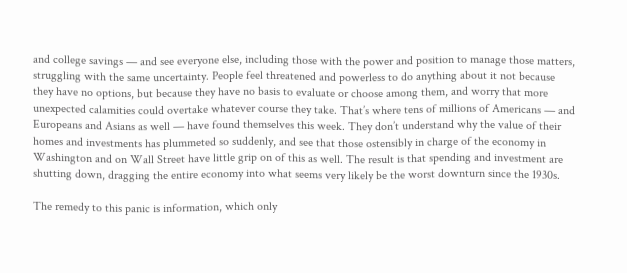and college savings — and see everyone else, including those with the power and position to manage those matters, struggling with the same uncertainty. People feel threatened and powerless to do anything about it not because they have no options, but because they have no basis to evaluate or choose among them, and worry that more unexpected calamities could overtake whatever course they take. That’s where tens of millions of Americans — and Europeans and Asians as well — have found themselves this week. They don’t understand why the value of their homes and investments has plummeted so suddenly, and see that those ostensibly in charge of the economy in Washington and on Wall Street have little grip on of this as well. The result is that spending and investment are shutting down, dragging the entire economy into what seems very likely be the worst downturn since the 1930s.

The remedy to this panic is information, which only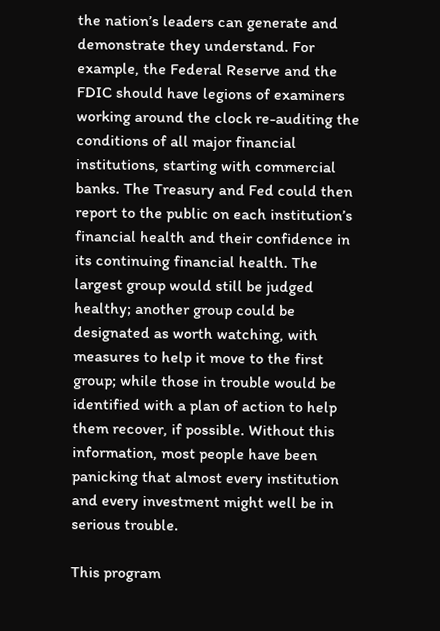the nation’s leaders can generate and demonstrate they understand. For example, the Federal Reserve and the FDIC should have legions of examiners working around the clock re-auditing the conditions of all major financial institutions, starting with commercial banks. The Treasury and Fed could then report to the public on each institution’s financial health and their confidence in its continuing financial health. The largest group would still be judged healthy; another group could be designated as worth watching, with measures to help it move to the first group; while those in trouble would be identified with a plan of action to help them recover, if possible. Without this information, most people have been panicking that almost every institution and every investment might well be in serious trouble.

This program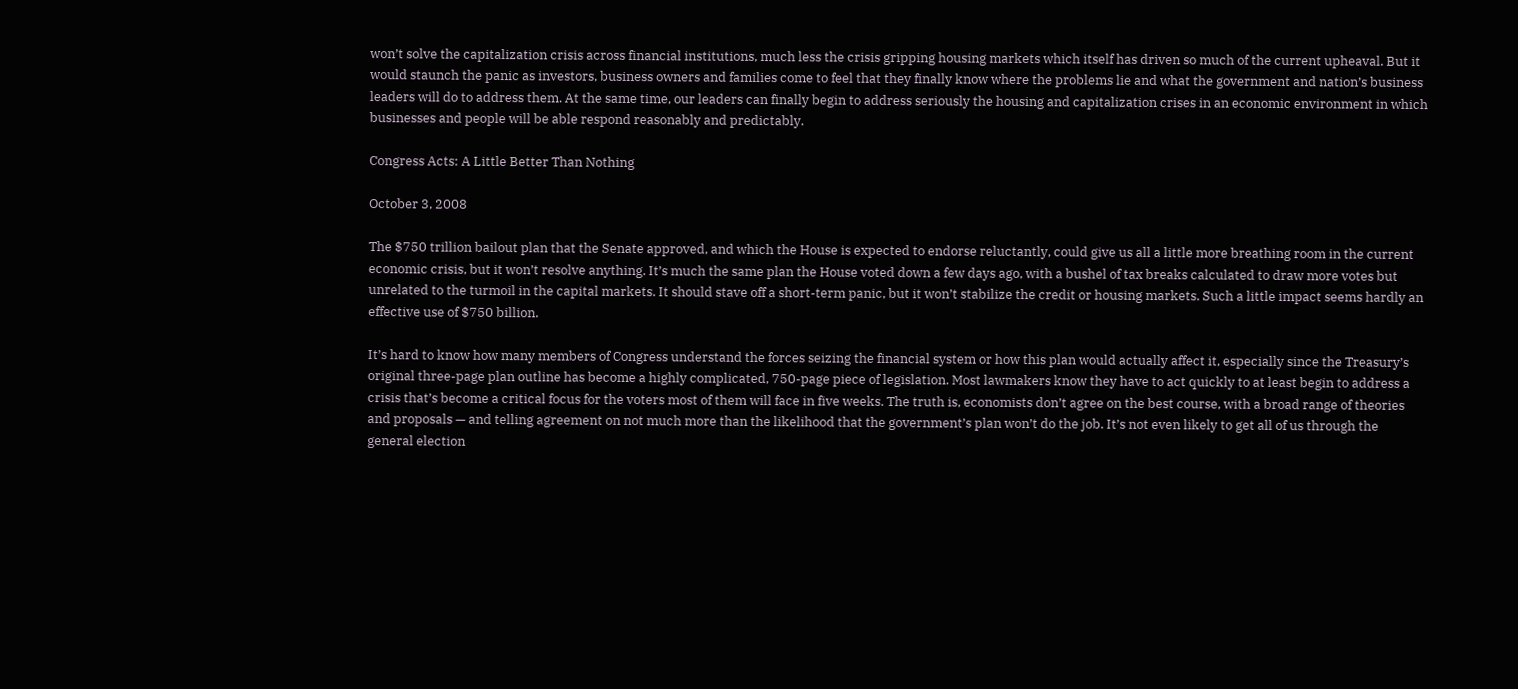won’t solve the capitalization crisis across financial institutions, much less the crisis gripping housing markets which itself has driven so much of the current upheaval. But it would staunch the panic as investors, business owners and families come to feel that they finally know where the problems lie and what the government and nation’s business leaders will do to address them. At the same time, our leaders can finally begin to address seriously the housing and capitalization crises in an economic environment in which businesses and people will be able respond reasonably and predictably.

Congress Acts: A Little Better Than Nothing

October 3, 2008

The $750 trillion bailout plan that the Senate approved, and which the House is expected to endorse reluctantly, could give us all a little more breathing room in the current economic crisis, but it won’t resolve anything. It’s much the same plan the House voted down a few days ago, with a bushel of tax breaks calculated to draw more votes but unrelated to the turmoil in the capital markets. It should stave off a short-term panic, but it won’t stabilize the credit or housing markets. Such a little impact seems hardly an effective use of $750 billion.

It’s hard to know how many members of Congress understand the forces seizing the financial system or how this plan would actually affect it, especially since the Treasury’s original three-page plan outline has become a highly complicated, 750-page piece of legislation. Most lawmakers know they have to act quickly to at least begin to address a crisis that’s become a critical focus for the voters most of them will face in five weeks. The truth is, economists don’t agree on the best course, with a broad range of theories and proposals — and telling agreement on not much more than the likelihood that the government’s plan won’t do the job. It’s not even likely to get all of us through the general election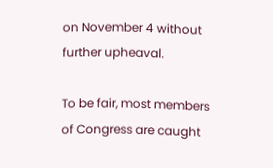on November 4 without further upheaval.

To be fair, most members of Congress are caught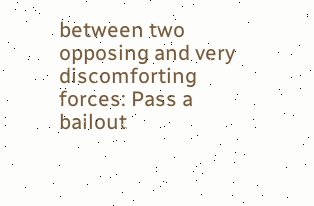between two opposing and very discomforting forces: Pass a bailout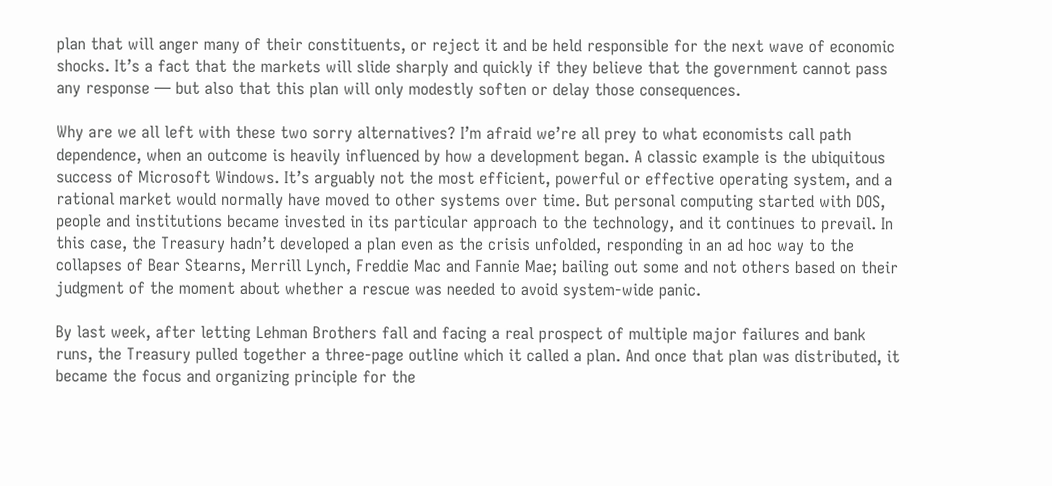plan that will anger many of their constituents, or reject it and be held responsible for the next wave of economic shocks. It’s a fact that the markets will slide sharply and quickly if they believe that the government cannot pass any response — but also that this plan will only modestly soften or delay those consequences.

Why are we all left with these two sorry alternatives? I’m afraid we’re all prey to what economists call path dependence, when an outcome is heavily influenced by how a development began. A classic example is the ubiquitous success of Microsoft Windows. It’s arguably not the most efficient, powerful or effective operating system, and a rational market would normally have moved to other systems over time. But personal computing started with DOS, people and institutions became invested in its particular approach to the technology, and it continues to prevail. In this case, the Treasury hadn’t developed a plan even as the crisis unfolded, responding in an ad hoc way to the collapses of Bear Stearns, Merrill Lynch, Freddie Mac and Fannie Mae; bailing out some and not others based on their judgment of the moment about whether a rescue was needed to avoid system-wide panic.

By last week, after letting Lehman Brothers fall and facing a real prospect of multiple major failures and bank runs, the Treasury pulled together a three-page outline which it called a plan. And once that plan was distributed, it became the focus and organizing principle for the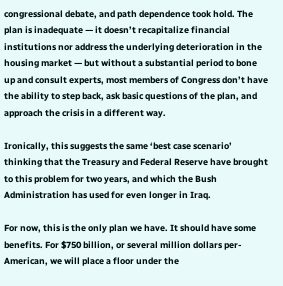congressional debate, and path dependence took hold. The plan is inadequate — it doesn’t recapitalize financial institutions nor address the underlying deterioration in the housing market — but without a substantial period to bone up and consult experts, most members of Congress don’t have the ability to step back, ask basic questions of the plan, and approach the crisis in a different way.

Ironically, this suggests the same ‘best case scenario’ thinking that the Treasury and Federal Reserve have brought to this problem for two years, and which the Bush Administration has used for even longer in Iraq.

For now, this is the only plan we have. It should have some benefits. For $750 billion, or several million dollars per-American, we will place a floor under the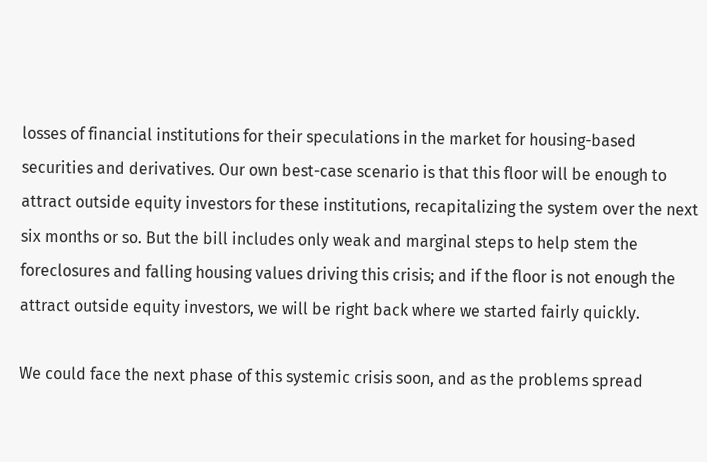losses of financial institutions for their speculations in the market for housing-based securities and derivatives. Our own best-case scenario is that this floor will be enough to attract outside equity investors for these institutions, recapitalizing the system over the next six months or so. But the bill includes only weak and marginal steps to help stem the foreclosures and falling housing values driving this crisis; and if the floor is not enough the attract outside equity investors, we will be right back where we started fairly quickly.

We could face the next phase of this systemic crisis soon, and as the problems spread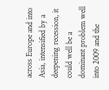across Europe and into Asia, intensified by a deepening recession, it could well be a dominant problem well into 2009 and the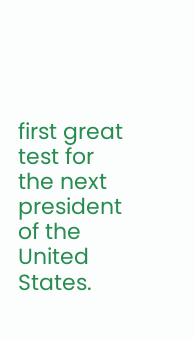first great test for the next president of the United States.